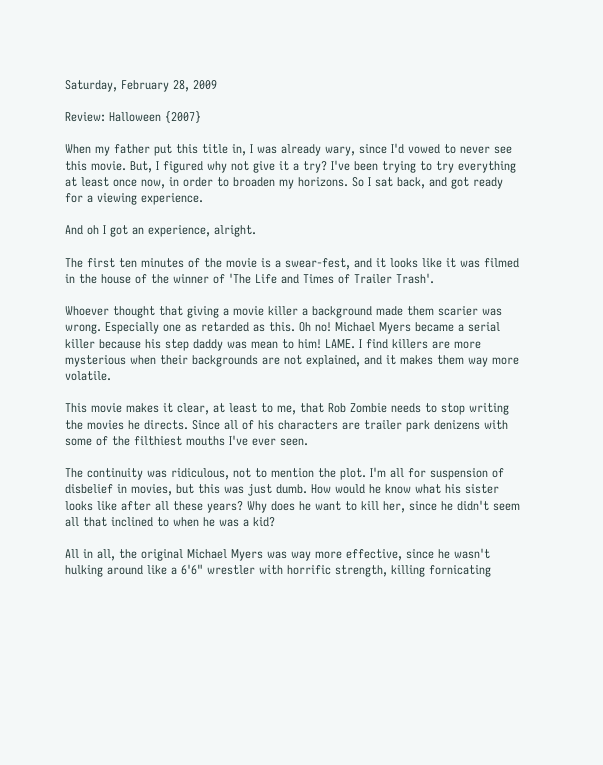Saturday, February 28, 2009

Review: Halloween {2007}

When my father put this title in, I was already wary, since I'd vowed to never see this movie. But, I figured why not give it a try? I've been trying to try everything at least once now, in order to broaden my horizons. So I sat back, and got ready for a viewing experience.

And oh I got an experience, alright.

The first ten minutes of the movie is a swear-fest, and it looks like it was filmed in the house of the winner of 'The Life and Times of Trailer Trash'.

Whoever thought that giving a movie killer a background made them scarier was wrong. Especially one as retarded as this. Oh no! Michael Myers became a serial killer because his step daddy was mean to him! LAME. I find killers are more mysterious when their backgrounds are not explained, and it makes them way more volatile.

This movie makes it clear, at least to me, that Rob Zombie needs to stop writing the movies he directs. Since all of his characters are trailer park denizens with some of the filthiest mouths I've ever seen.

The continuity was ridiculous, not to mention the plot. I'm all for suspension of disbelief in movies, but this was just dumb. How would he know what his sister looks like after all these years? Why does he want to kill her, since he didn't seem all that inclined to when he was a kid?

All in all, the original Michael Myers was way more effective, since he wasn't hulking around like a 6'6" wrestler with horrific strength, killing fornicating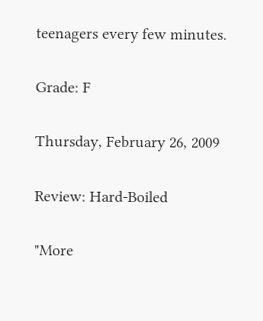teenagers every few minutes.

Grade: F

Thursday, February 26, 2009

Review: Hard-Boiled

"More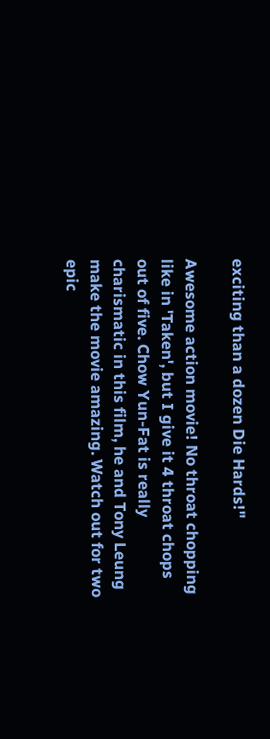exciting than a dozen Die Hards!"

Awesome action movie! No throat chopping like in 'Taken', but I give it 4 throat chops out of five. Chow Yun-Fat is really charismatic in this film, he and Tony Leung make the movie amazing. Watch out for two epic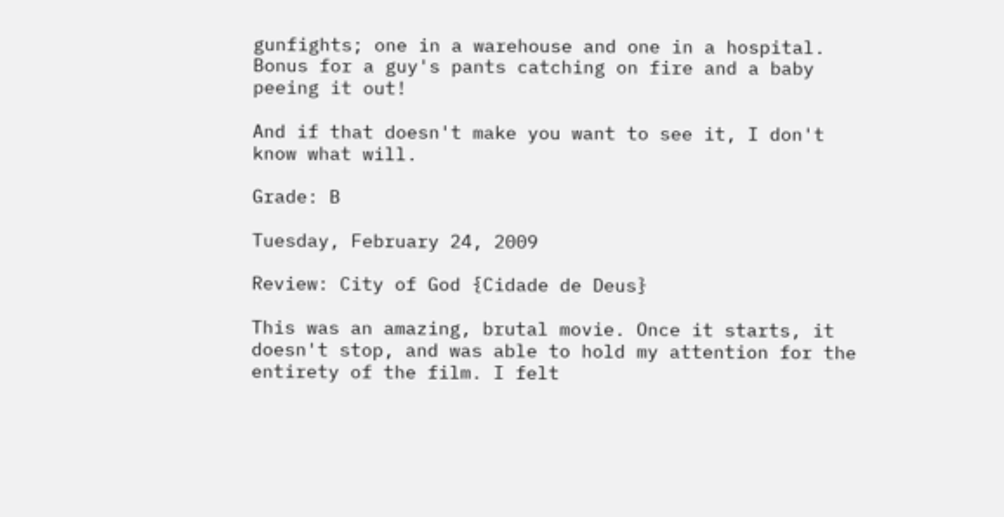gunfights; one in a warehouse and one in a hospital. Bonus for a guy's pants catching on fire and a baby peeing it out!

And if that doesn't make you want to see it, I don't know what will.

Grade: B

Tuesday, February 24, 2009

Review: City of God {Cidade de Deus}

This was an amazing, brutal movie. Once it starts, it doesn't stop, and was able to hold my attention for the entirety of the film. I felt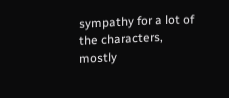sympathy for a lot of the characters, mostly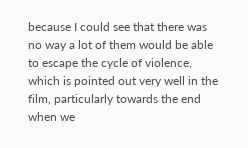because I could see that there was no way a lot of them would be able to escape the cycle of violence, which is pointed out very well in the film, particularly towards the end when we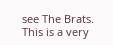see The Brats. This is a very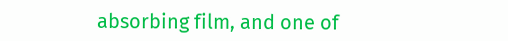absorbing film, and one of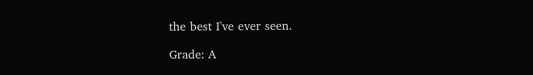the best I've ever seen.

Grade: A